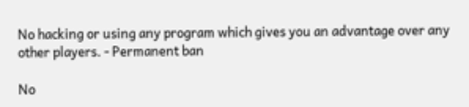No hacking or using any program which gives you an advantage over any other players. - Permanent ban

No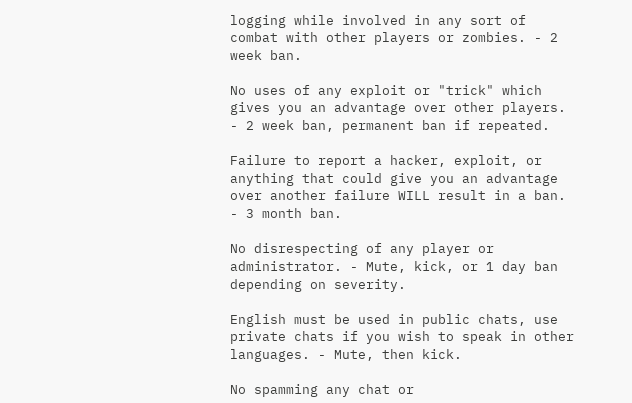logging while involved in any sort of combat with other players or zombies. - 2 week ban.

No uses of any exploit or "trick" which gives you an advantage over other players. - 2 week ban, permanent ban if repeated.

Failure to report a hacker, exploit, or anything that could give you an advantage over another failure WILL result in a ban. - 3 month ban.

No disrespecting of any player or administrator. - Mute, kick, or 1 day ban depending on severity.

English must be used in public chats, use private chats if you wish to speak in other languages. - Mute, then kick.

No spamming any chat or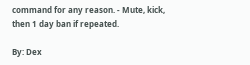command for any reason. - Mute, kick, then 1 day ban if repeated.

By: Dex